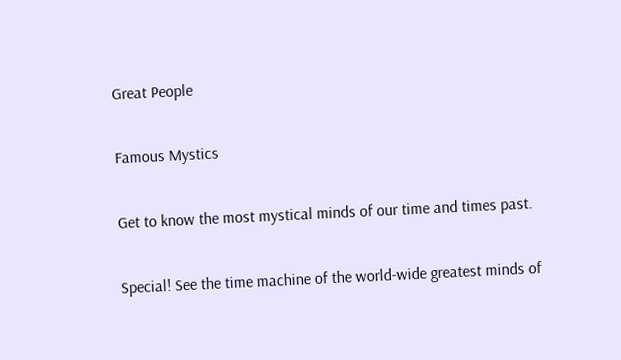Great People

Famous Mystics

Get to know the most mystical minds of our time and times past.

Special! See the time machine of the world-wide greatest minds of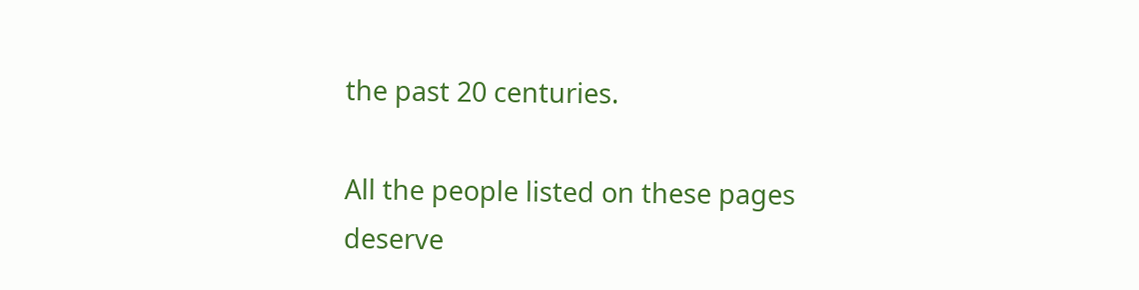the past 20 centuries.

All the people listed on these pages deserve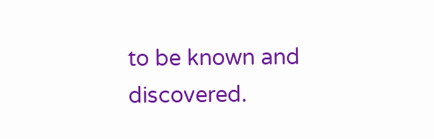to be known and discovered.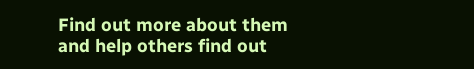Find out more about them and help others find out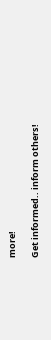more!

Get informed.. inform others!